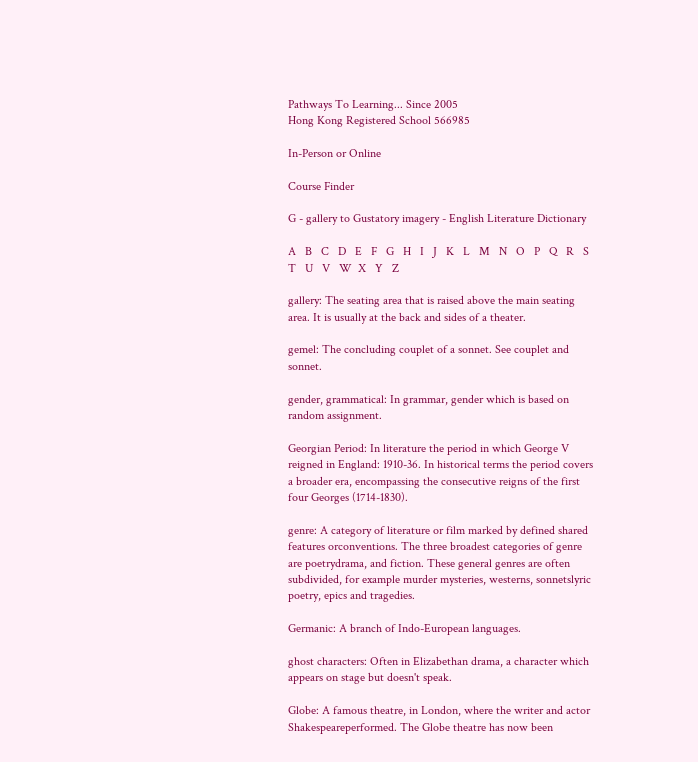Pathways To Learning... Since 2005
Hong Kong Registered School 566985

In-Person or Online

Course Finder

G - gallery to Gustatory imagery - English Literature Dictionary

A   B   C   D   E   F   G   H   I   J   K   L   M   N   O   P   Q   R   S   T   U   V   W  X   Y   Z

gallery: The seating area that is raised above the main seating area. It is usually at the back and sides of a theater.

gemel: The concluding couplet of a sonnet. See couplet and sonnet.

gender, grammatical: In grammar, gender which is based on random assignment.

Georgian Period: In literature the period in which George V reigned in England: 1910-36. In historical terms the period covers a broader era, encompassing the consecutive reigns of the first four Georges (1714-1830).

genre: A category of literature or film marked by defined shared features orconventions. The three broadest categories of genre are poetrydrama, and fiction. These general genres are often subdivided, for example murder mysteries, westerns, sonnetslyric poetry, epics and tragedies.

Germanic: A branch of Indo-European languages.

ghost characters: Often in Elizabethan drama, a character which appears on stage but doesn't speak.

Globe: A famous theatre, in London, where the writer and actor Shakespeareperformed. The Globe theatre has now been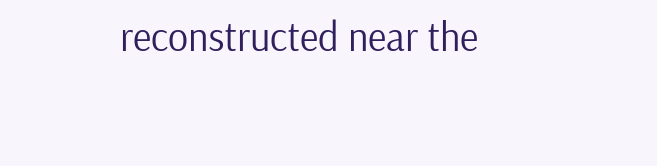reconstructed near the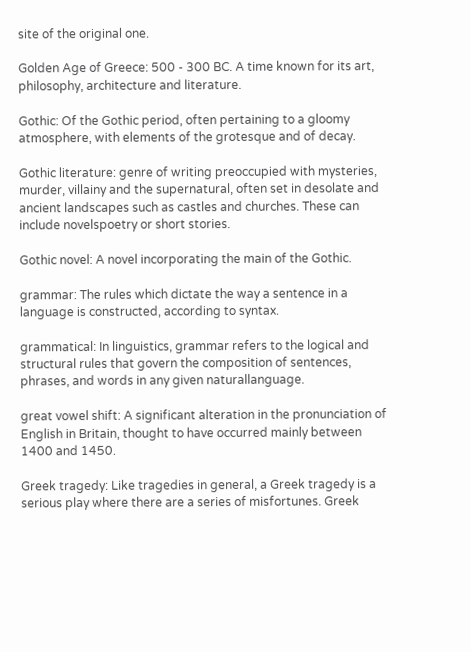site of the original one.

Golden Age of Greece: 500 - 300 BC. A time known for its art, philosophy, architecture and literature.

Gothic: Of the Gothic period, often pertaining to a gloomy atmosphere, with elements of the grotesque and of decay.

Gothic literature: genre of writing preoccupied with mysteries, murder, villainy and the supernatural, often set in desolate and ancient landscapes such as castles and churches. These can include novelspoetry or short stories.

Gothic novel: A novel incorporating the main of the Gothic.

grammar: The rules which dictate the way a sentence in a language is constructed, according to syntax.

grammatical: In linguistics, grammar refers to the logical and structural rules that govern the composition of sentences, phrases, and words in any given naturallanguage.

great vowel shift: A significant alteration in the pronunciation of English in Britain, thought to have occurred mainly between 1400 and 1450.

Greek tragedy: Like tragedies in general, a Greek tragedy is a serious play where there are a series of misfortunes. Greek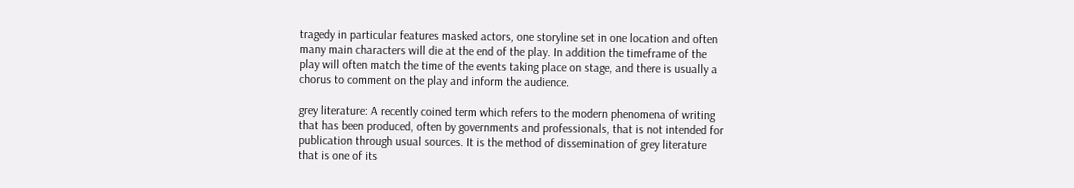tragedy in particular features masked actors, one storyline set in one location and often many main characters will die at the end of the play. In addition the timeframe of the play will often match the time of the events taking place on stage, and there is usually a chorus to comment on the play and inform the audience.

grey literature: A recently coined term which refers to the modern phenomena of writing that has been produced, often by governments and professionals, that is not intended for publication through usual sources. It is the method of dissemination of grey literature that is one of its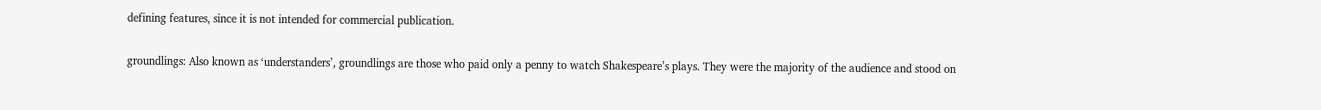defining features, since it is not intended for commercial publication.

groundlings: Also known as ‘understanders’, groundlings are those who paid only a penny to watch Shakespeare’s plays. They were the majority of the audience and stood on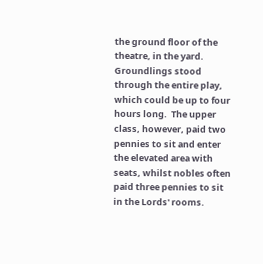the ground floor of the theatre, in the yard. Groundlings stood through the entire play, which could be up to four hours long.  The upper class, however, paid two pennies to sit and enter the elevated area with seats, whilst nobles often paid three pennies to sit in the Lords' rooms.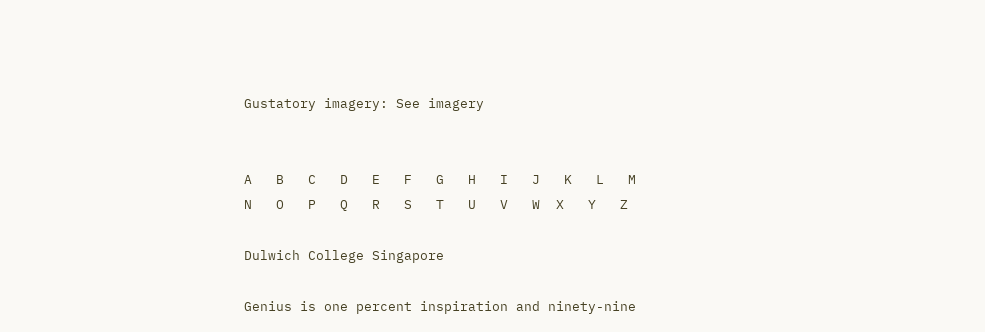Gustatory imagery: See imagery


A   B   C   D   E   F   G   H   I   J   K   L   M   N   O   P   Q   R   S   T   U   V   W  X   Y   Z

Dulwich College Singapore

Genius is one percent inspiration and ninety-nine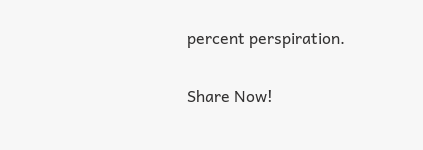percent perspiration.

Share Now!